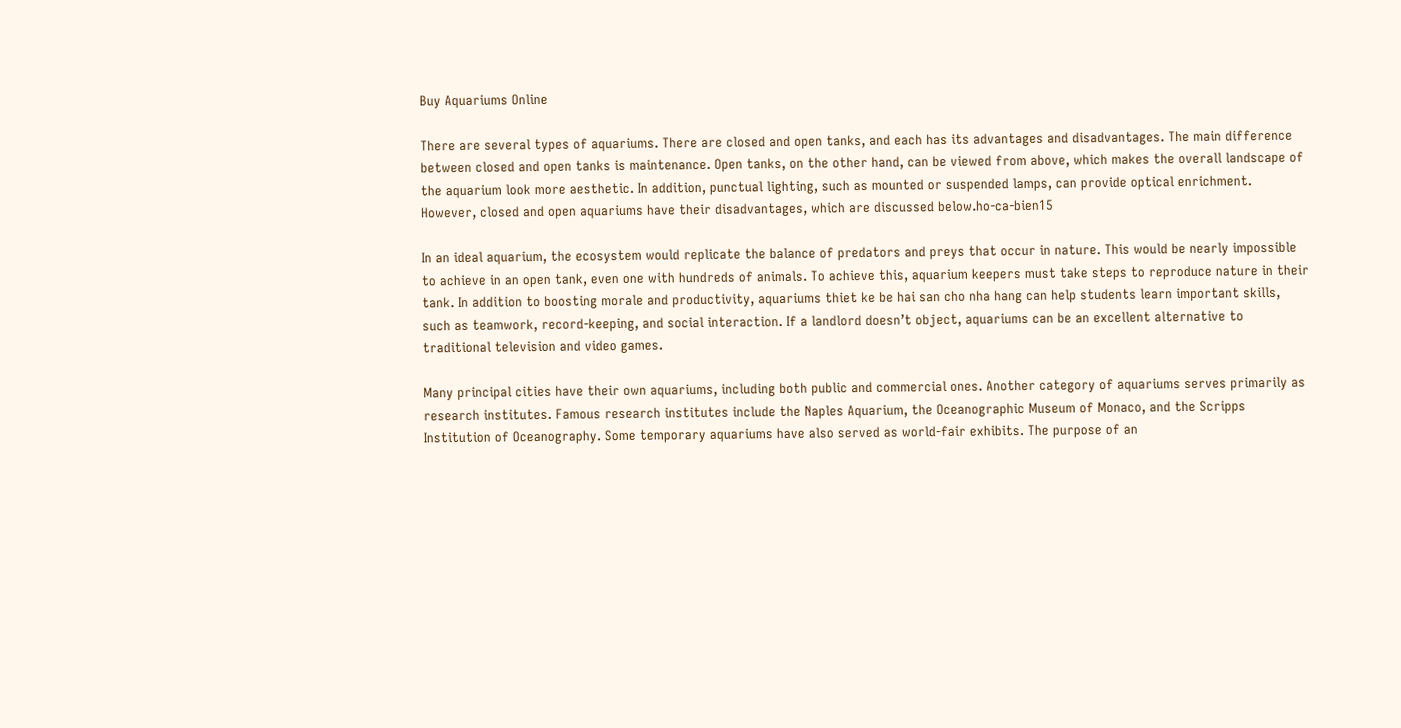Buy Aquariums Online

There are several types of aquariums. There are closed and open tanks, and each has its advantages and disadvantages. The main difference between closed and open tanks is maintenance. Open tanks, on the other hand, can be viewed from above, which makes the overall landscape of the aquarium look more aesthetic. In addition, punctual lighting, such as mounted or suspended lamps, can provide optical enrichment. However, closed and open aquariums have their disadvantages, which are discussed below.ho-ca-bien15

In an ideal aquarium, the ecosystem would replicate the balance of predators and preys that occur in nature. This would be nearly impossible to achieve in an open tank, even one with hundreds of animals. To achieve this, aquarium keepers must take steps to reproduce nature in their tank. In addition to boosting morale and productivity, aquariums thiet ke be hai san cho nha hang can help students learn important skills, such as teamwork, record-keeping, and social interaction. If a landlord doesn’t object, aquariums can be an excellent alternative to traditional television and video games.

Many principal cities have their own aquariums, including both public and commercial ones. Another category of aquariums serves primarily as research institutes. Famous research institutes include the Naples Aquarium, the Oceanographic Museum of Monaco, and the Scripps Institution of Oceanography. Some temporary aquariums have also served as world-fair exhibits. The purpose of an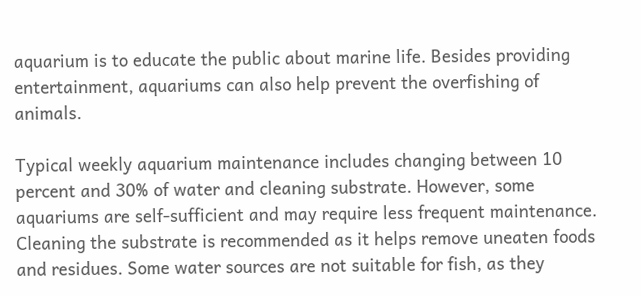aquarium is to educate the public about marine life. Besides providing entertainment, aquariums can also help prevent the overfishing of animals.

Typical weekly aquarium maintenance includes changing between 10 percent and 30% of water and cleaning substrate. However, some aquariums are self-sufficient and may require less frequent maintenance. Cleaning the substrate is recommended as it helps remove uneaten foods and residues. Some water sources are not suitable for fish, as they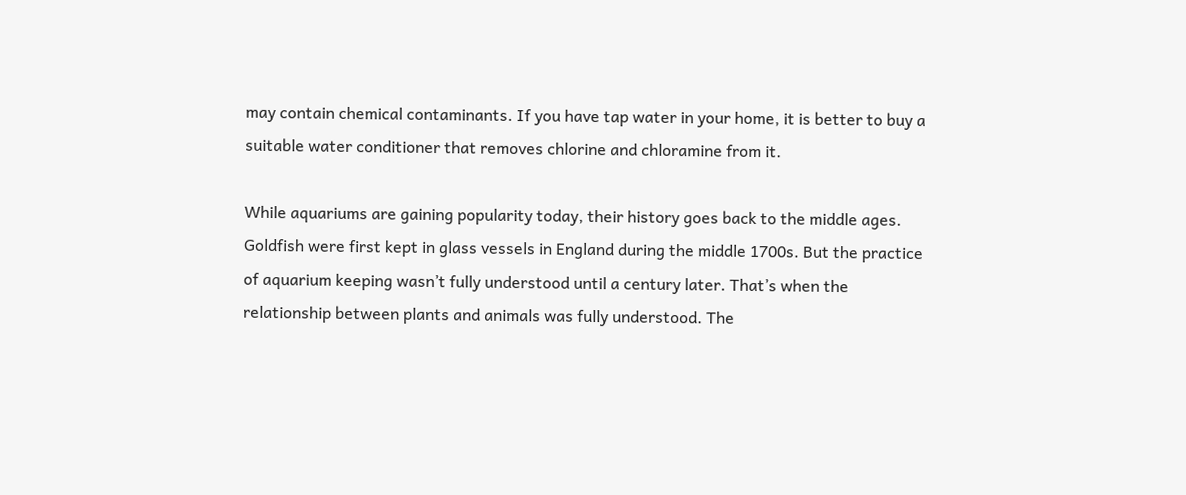may contain chemical contaminants. If you have tap water in your home, it is better to buy a suitable water conditioner that removes chlorine and chloramine from it.

While aquariums are gaining popularity today, their history goes back to the middle ages. Goldfish were first kept in glass vessels in England during the middle 1700s. But the practice of aquarium keeping wasn’t fully understood until a century later. That’s when the relationship between plants and animals was fully understood. The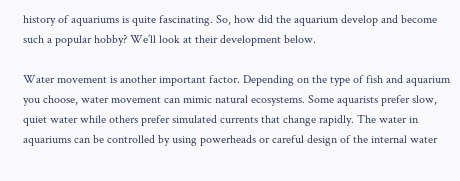history of aquariums is quite fascinating. So, how did the aquarium develop and become such a popular hobby? We’ll look at their development below.

Water movement is another important factor. Depending on the type of fish and aquarium you choose, water movement can mimic natural ecosystems. Some aquarists prefer slow, quiet water while others prefer simulated currents that change rapidly. The water in aquariums can be controlled by using powerheads or careful design of the internal water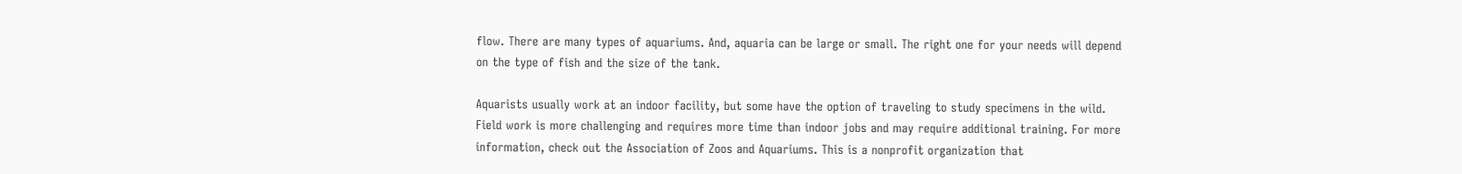flow. There are many types of aquariums. And, aquaria can be large or small. The right one for your needs will depend on the type of fish and the size of the tank.

Aquarists usually work at an indoor facility, but some have the option of traveling to study specimens in the wild. Field work is more challenging and requires more time than indoor jobs and may require additional training. For more information, check out the Association of Zoos and Aquariums. This is a nonprofit organization that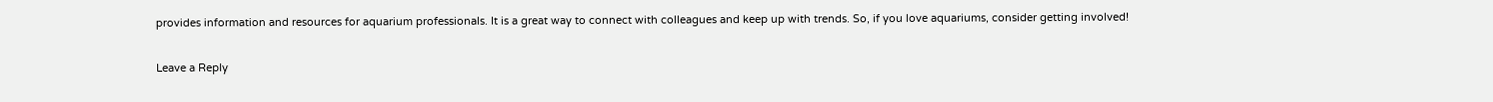provides information and resources for aquarium professionals. It is a great way to connect with colleagues and keep up with trends. So, if you love aquariums, consider getting involved!

Leave a Reply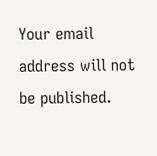Your email address will not be published.